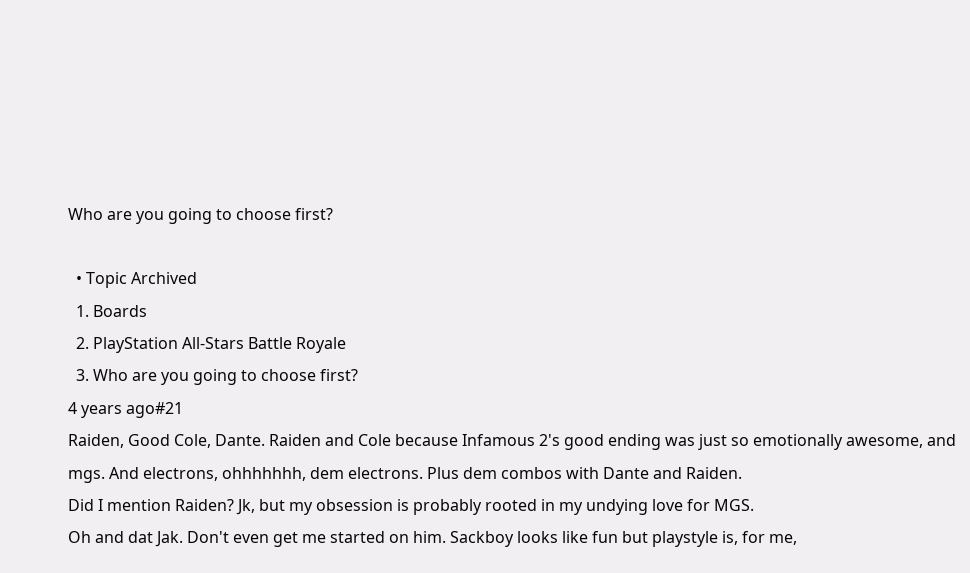Who are you going to choose first?

  • Topic Archived
  1. Boards
  2. PlayStation All-Stars Battle Royale
  3. Who are you going to choose first?
4 years ago#21
Raiden, Good Cole, Dante. Raiden and Cole because Infamous 2's good ending was just so emotionally awesome, and mgs. And electrons, ohhhhhhh, dem electrons. Plus dem combos with Dante and Raiden.
Did I mention Raiden? Jk, but my obsession is probably rooted in my undying love for MGS.
Oh and dat Jak. Don't even get me started on him. Sackboy looks like fun but playstyle is, for me,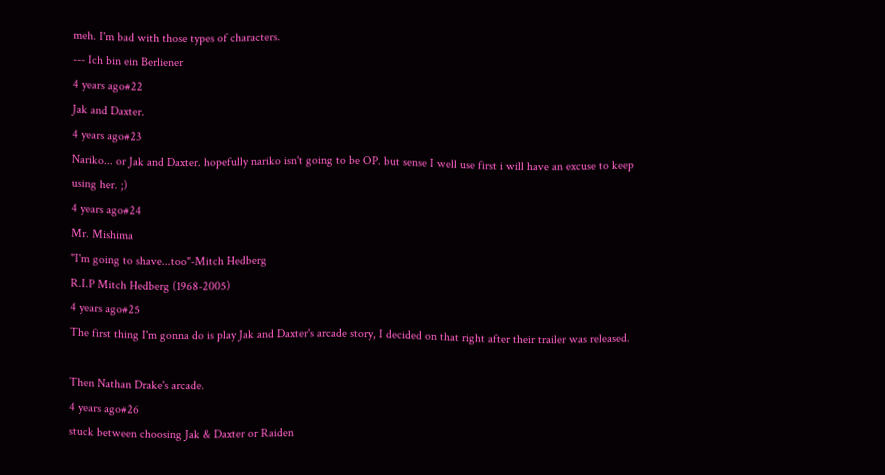meh. I'm bad with those types of characters.
--- Ich bin ein Berliener
4 years ago#22
Jak and Daxter.
4 years ago#23
Nariko... or Jak and Daxter. hopefully nariko isn't going to be OP. but sense I well use first i will have an excuse to keep using her. ;)
4 years ago#24
Mr. Mishima
"I'm going to shave...too"-Mitch Hedberg
R.I.P Mitch Hedberg (1968-2005)
4 years ago#25
The first thing I'm gonna do is play Jak and Daxter's arcade story, I decided on that right after their trailer was released.

Then Nathan Drake's arcade.
4 years ago#26
stuck between choosing Jak & Daxter or Raiden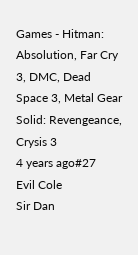Games - Hitman: Absolution, Far Cry 3, DMC, Dead Space 3, Metal Gear Solid: Revengeance, Crysis 3
4 years ago#27
Evil Cole
Sir Dan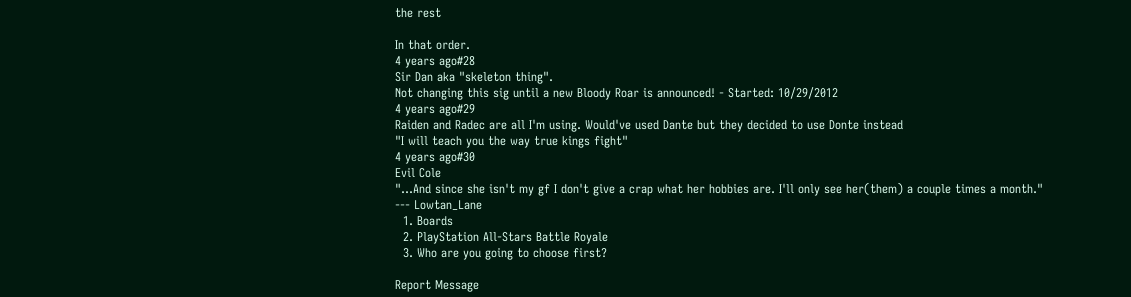the rest

In that order.
4 years ago#28
Sir Dan aka "skeleton thing".
Not changing this sig until a new Bloody Roar is announced! - Started: 10/29/2012
4 years ago#29
Raiden and Radec are all I'm using. Would've used Dante but they decided to use Donte instead
"I will teach you the way true kings fight"
4 years ago#30
Evil Cole
"...And since she isn't my gf I don't give a crap what her hobbies are. I'll only see her(them) a couple times a month." --- Lowtan_Lane
  1. Boards
  2. PlayStation All-Stars Battle Royale
  3. Who are you going to choose first?

Report Message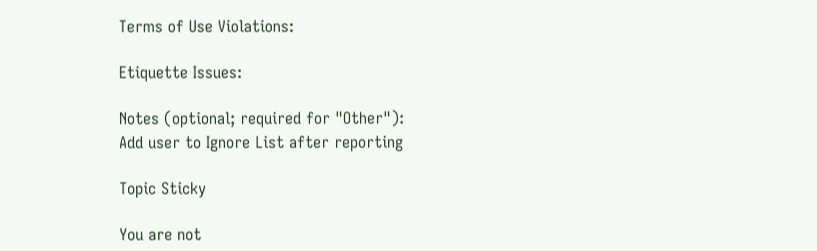Terms of Use Violations:

Etiquette Issues:

Notes (optional; required for "Other"):
Add user to Ignore List after reporting

Topic Sticky

You are not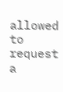allowed to request a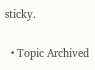sticky.

  • Topic Archived